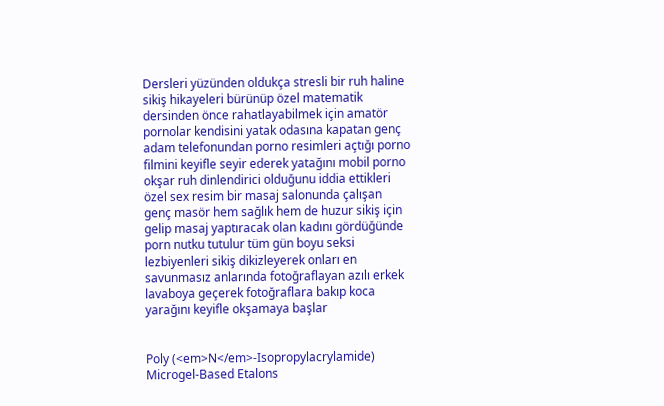Dersleri yüzünden oldukça stresli bir ruh haline sikiş hikayeleri bürünüp özel matematik dersinden önce rahatlayabilmek için amatör pornolar kendisini yatak odasına kapatan genç adam telefonundan porno resimleri açtığı porno filmini keyifle seyir ederek yatağını mobil porno okşar ruh dinlendirici olduğunu iddia ettikleri özel sex resim bir masaj salonunda çalışan genç masör hem sağlık hem de huzur sikiş için gelip masaj yaptıracak olan kadını gördüğünde porn nutku tutulur tüm gün boyu seksi lezbiyenleri sikiş dikizleyerek onları en savunmasız anlarında fotoğraflayan azılı erkek lavaboya geçerek fotoğraflara bakıp koca yarağını keyifle okşamaya başlar


Poly (<em>N</em>-Isopropylacrylamide) Microgel-Based Etalons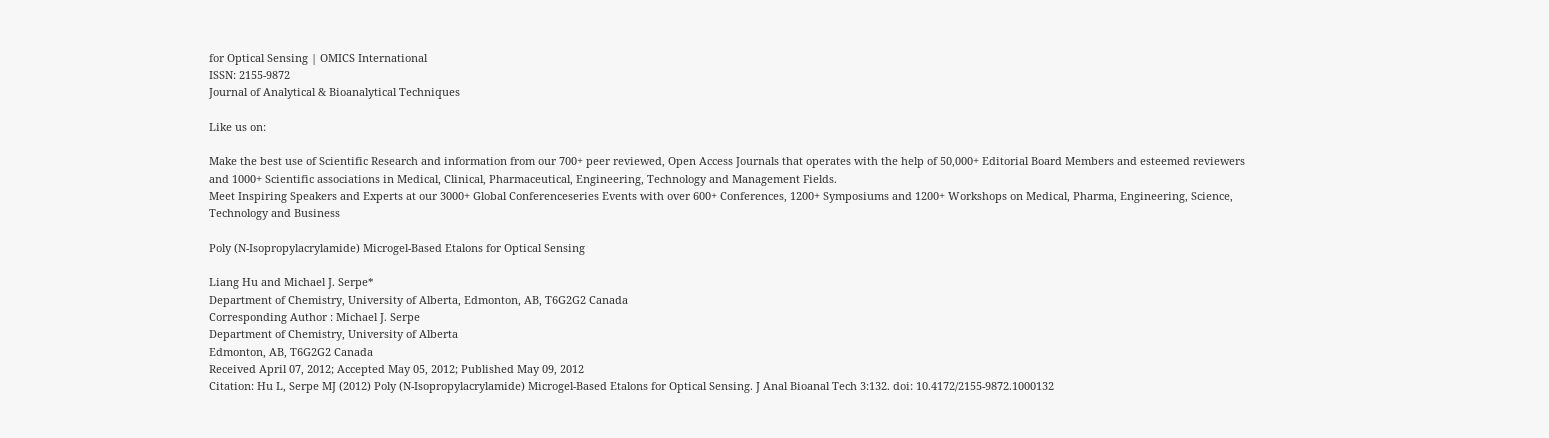for Optical Sensing | OMICS International
ISSN: 2155-9872
Journal of Analytical & Bioanalytical Techniques

Like us on:

Make the best use of Scientific Research and information from our 700+ peer reviewed, Open Access Journals that operates with the help of 50,000+ Editorial Board Members and esteemed reviewers and 1000+ Scientific associations in Medical, Clinical, Pharmaceutical, Engineering, Technology and Management Fields.
Meet Inspiring Speakers and Experts at our 3000+ Global Conferenceseries Events with over 600+ Conferences, 1200+ Symposiums and 1200+ Workshops on Medical, Pharma, Engineering, Science, Technology and Business

Poly (N-Isopropylacrylamide) Microgel-Based Etalons for Optical Sensing

Liang Hu and Michael J. Serpe*
Department of Chemistry, University of Alberta, Edmonton, AB, T6G2G2 Canada
Corresponding Author : Michael J. Serpe
Department of Chemistry, University of Alberta
Edmonton, AB, T6G2G2 Canada
Received April 07, 2012; Accepted May 05, 2012; Published May 09, 2012
Citation: Hu L, Serpe MJ (2012) Poly (N-Isopropylacrylamide) Microgel-Based Etalons for Optical Sensing. J Anal Bioanal Tech 3:132. doi: 10.4172/2155-9872.1000132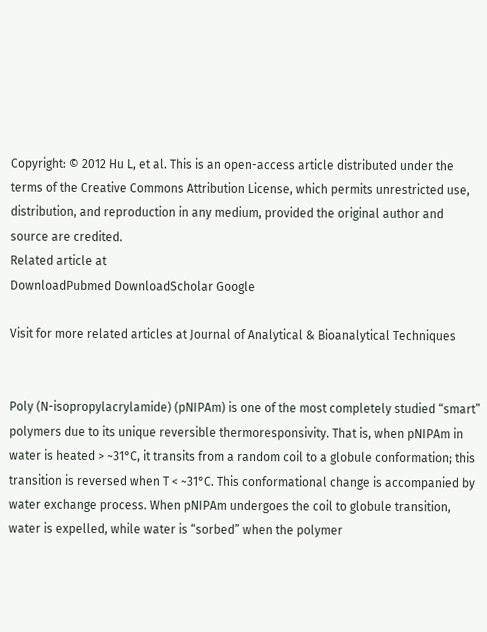Copyright: © 2012 Hu L, et al. This is an open-access article distributed under the terms of the Creative Commons Attribution License, which permits unrestricted use, distribution, and reproduction in any medium, provided the original author and source are credited.
Related article at
DownloadPubmed DownloadScholar Google

Visit for more related articles at Journal of Analytical & Bioanalytical Techniques


Poly (N-isopropylacrylamide) (pNIPAm) is one of the most completely studied “smart” polymers due to its unique reversible thermoresponsivity. That is, when pNIPAm in water is heated > ~31°C, it transits from a random coil to a globule conformation; this transition is reversed when T < ~31°C. This conformational change is accompanied by water exchange process. When pNIPAm undergoes the coil to globule transition, water is expelled, while water is “sorbed” when the polymer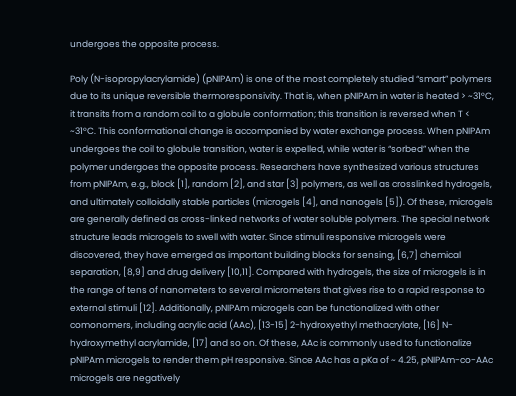undergoes the opposite process.

Poly (N-isopropylacrylamide) (pNIPAm) is one of the most completely studied “smart” polymers due to its unique reversible thermoresponsivity. That is, when pNIPAm in water is heated > ~31°C, it transits from a random coil to a globule conformation; this transition is reversed when T < ~31°C. This conformational change is accompanied by water exchange process. When pNIPAm undergoes the coil to globule transition, water is expelled, while water is “sorbed” when the polymer undergoes the opposite process. Researchers have synthesized various structures from pNIPAm, e.g., block [1], random [2], and star [3] polymers, as well as crosslinked hydrogels, and ultimately colloidally stable particles (microgels [4], and nanogels [5]). Of these, microgels are generally defined as cross-linked networks of water soluble polymers. The special network structure leads microgels to swell with water. Since stimuli responsive microgels were discovered, they have emerged as important building blocks for sensing, [6,7] chemical separation, [8,9] and drug delivery [10,11]. Compared with hydrogels, the size of microgels is in the range of tens of nanometers to several micrometers that gives rise to a rapid response to external stimuli [12]. Additionally, pNIPAm microgels can be functionalized with other comonomers, including acrylic acid (AAc), [13-15] 2-hydroxyethyl methacrylate, [16] N-hydroxymethyl acrylamide, [17] and so on. Of these, AAc is commonly used to functionalize pNIPAm microgels to render them pH responsive. Since AAc has a pKa of ~ 4.25, pNIPAm-co-AAc microgels are negatively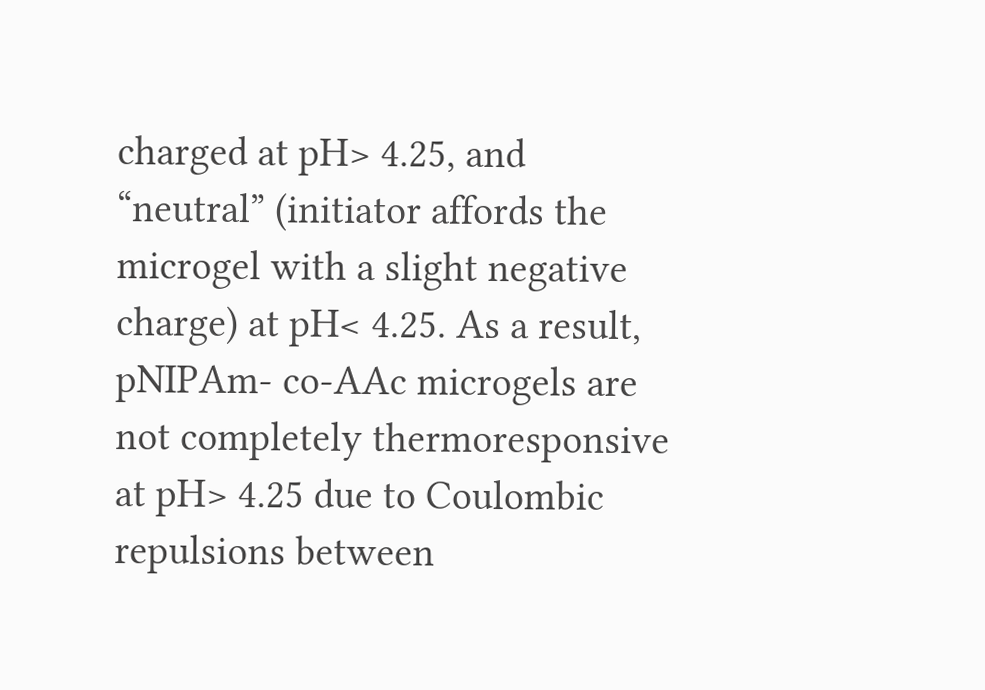charged at pH> 4.25, and “neutral” (initiator affords the microgel with a slight negative charge) at pH< 4.25. As a result, pNIPAm- co-AAc microgels are not completely thermoresponsive at pH> 4.25 due to Coulombic repulsions between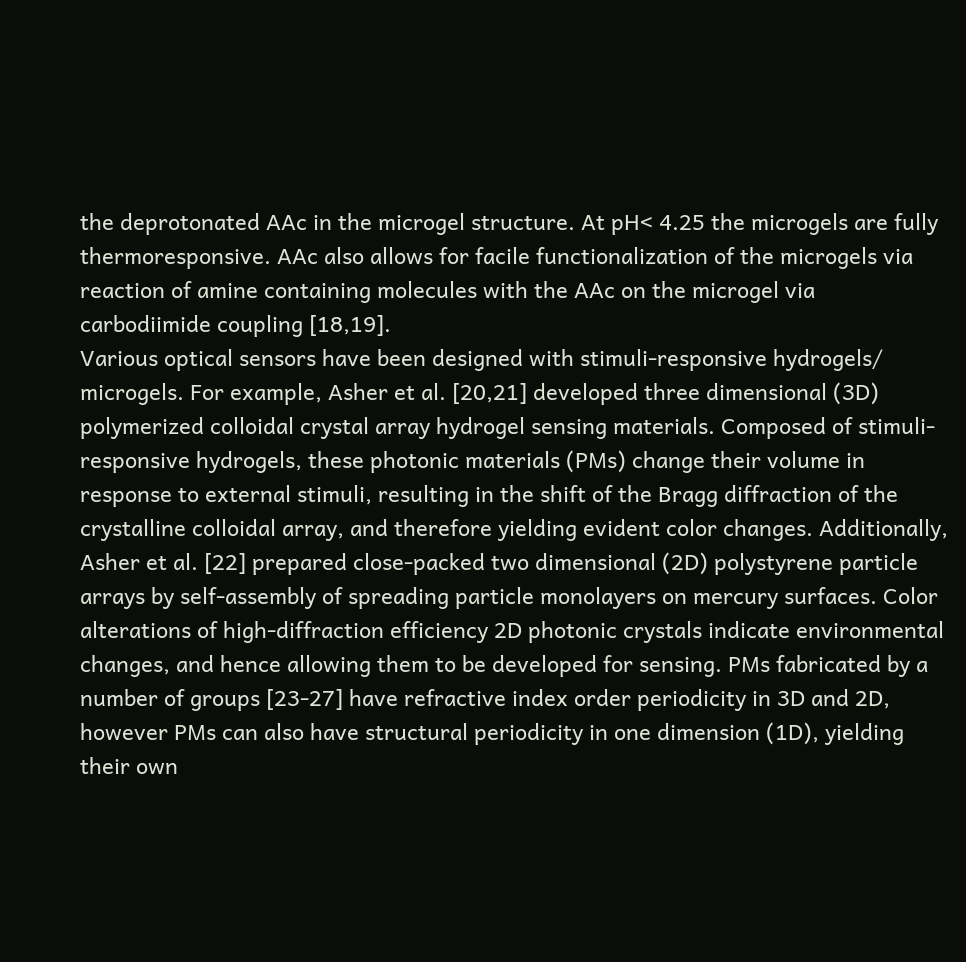the deprotonated AAc in the microgel structure. At pH< 4.25 the microgels are fully thermoresponsive. AAc also allows for facile functionalization of the microgels via reaction of amine containing molecules with the AAc on the microgel via carbodiimide coupling [18,19].
Various optical sensors have been designed with stimuli-responsive hydrogels/ microgels. For example, Asher et al. [20,21] developed three dimensional (3D) polymerized colloidal crystal array hydrogel sensing materials. Composed of stimuli-responsive hydrogels, these photonic materials (PMs) change their volume in response to external stimuli, resulting in the shift of the Bragg diffraction of the crystalline colloidal array, and therefore yielding evident color changes. Additionally, Asher et al. [22] prepared close-packed two dimensional (2D) polystyrene particle arrays by self-assembly of spreading particle monolayers on mercury surfaces. Color alterations of high-diffraction efficiency 2D photonic crystals indicate environmental changes, and hence allowing them to be developed for sensing. PMs fabricated by a number of groups [23-27] have refractive index order periodicity in 3D and 2D, however PMs can also have structural periodicity in one dimension (1D), yielding their own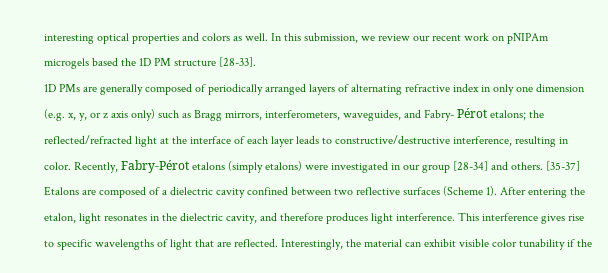interesting optical properties and colors as well. In this submission, we review our recent work on pNIPAm microgels based the 1D PM structure [28-33].
1D PMs are generally composed of periodically arranged layers of alternating refractive index in only one dimension (e.g. x, y, or z axis only) such as Bragg mirrors, interferometers, waveguides, and Fabry- Pérot etalons; the reflected/refracted light at the interface of each layer leads to constructive/destructive interference, resulting in color. Recently, Fabry-Pérot etalons (simply etalons) were investigated in our group [28-34] and others. [35-37] Etalons are composed of a dielectric cavity confined between two reflective surfaces (Scheme 1). After entering the etalon, light resonates in the dielectric cavity, and therefore produces light interference. This interference gives rise to specific wavelengths of light that are reflected. Interestingly, the material can exhibit visible color tunability if the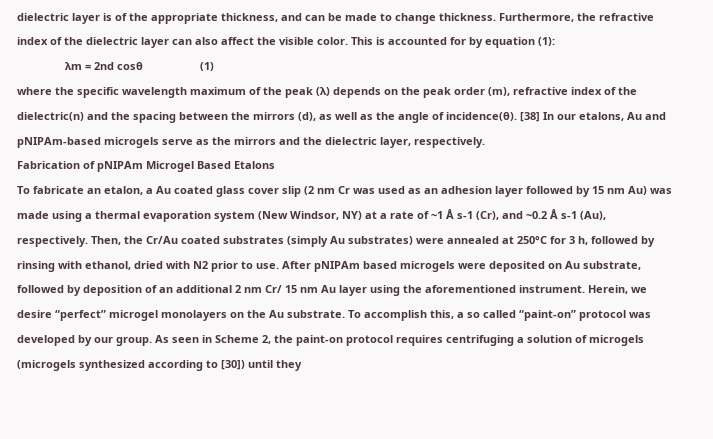dielectric layer is of the appropriate thickness, and can be made to change thickness. Furthermore, the refractive index of the dielectric layer can also affect the visible color. This is accounted for by equation (1):
                λm = 2nd cosθ                   (1)
where the specific wavelength maximum of the peak (λ) depends on the peak order (m), refractive index of the dielectric(n) and the spacing between the mirrors (d), as well as the angle of incidence(θ). [38] In our etalons, Au and pNIPAm-based microgels serve as the mirrors and the dielectric layer, respectively.
Fabrication of pNIPAm Microgel Based Etalons
To fabricate an etalon, a Au coated glass cover slip (2 nm Cr was used as an adhesion layer followed by 15 nm Au) was made using a thermal evaporation system (New Windsor, NY) at a rate of ~1 Å s-1 (Cr), and ~0.2 Å s-1 (Au), respectively. Then, the Cr/Au coated substrates (simply Au substrates) were annealed at 250°C for 3 h, followed by rinsing with ethanol, dried with N2 prior to use. After pNIPAm based microgels were deposited on Au substrate, followed by deposition of an additional 2 nm Cr/ 15 nm Au layer using the aforementioned instrument. Herein, we desire “perfect” microgel monolayers on the Au substrate. To accomplish this, a so called “paint-on” protocol was developed by our group. As seen in Scheme 2, the paint-on protocol requires centrifuging a solution of microgels (microgels synthesized according to [30]) until they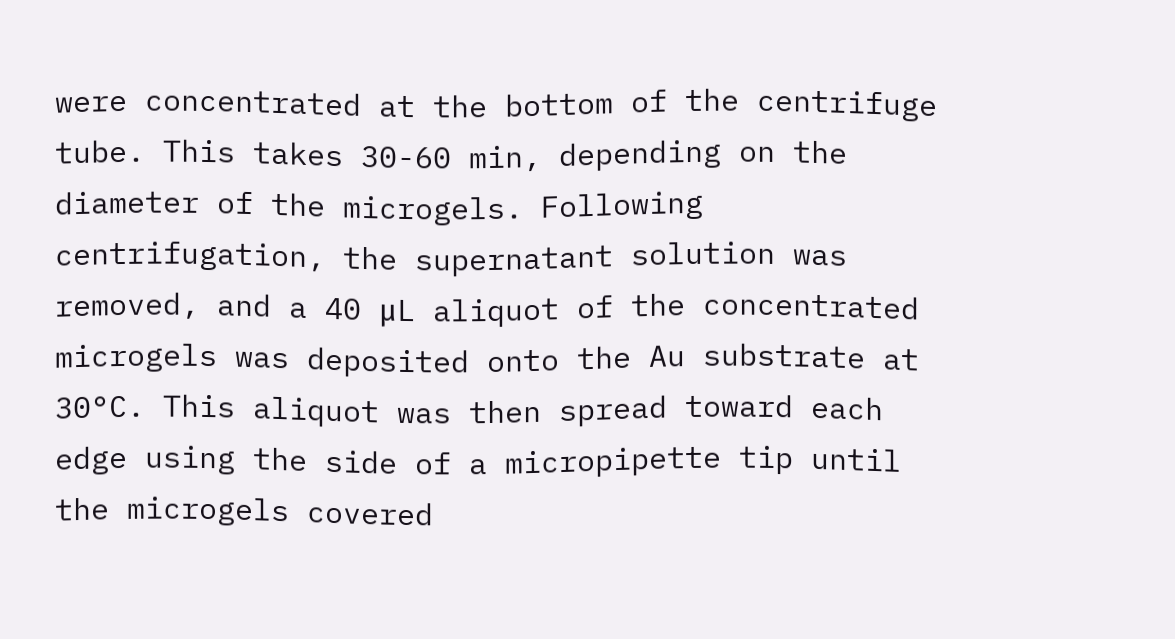were concentrated at the bottom of the centrifuge tube. This takes 30-60 min, depending on the diameter of the microgels. Following centrifugation, the supernatant solution was removed, and a 40 μL aliquot of the concentrated microgels was deposited onto the Au substrate at 30°C. This aliquot was then spread toward each edge using the side of a micropipette tip until the microgels covered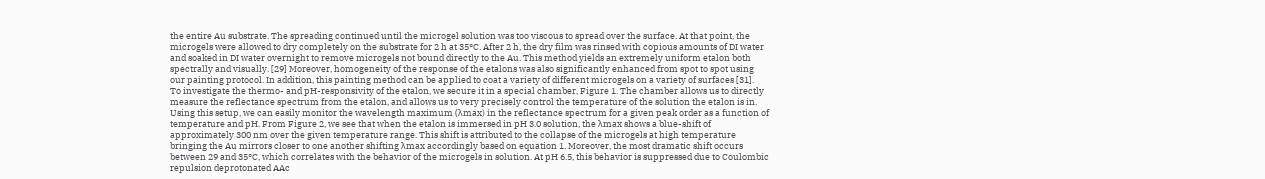the entire Au substrate. The spreading continued until the microgel solution was too viscous to spread over the surface. At that point, the microgels were allowed to dry completely on the substrate for 2 h at 35°C. After 2 h, the dry film was rinsed with copious amounts of DI water and soaked in DI water overnight to remove microgels not bound directly to the Au. This method yields an extremely uniform etalon both spectrally and visually. [29] Moreover, homogeneity of the response of the etalons was also significantly enhanced from spot to spot using our painting protocol. In addition, this painting method can be applied to coat a variety of different microgels on a variety of surfaces [31].
To investigate the thermo- and pH-responsivity of the etalon, we secure it in a special chamber, Figure 1. The chamber allows us to directly measure the reflectance spectrum from the etalon, and allows us to very precisely control the temperature of the solution the etalon is in. Using this setup, we can easily monitor the wavelength maximum (λmax) in the reflectance spectrum for a given peak order as a function of temperature and pH. From Figure 2, we see that when the etalon is immersed in pH 3.0 solution, the λmax shows a blue-shift of approximately 300 nm over the given temperature range. This shift is attributed to the collapse of the microgels at high temperature bringing the Au mirrors closer to one another shifting λmax accordingly based on equation 1. Moreover, the most dramatic shift occurs between 29 and 35°C, which correlates with the behavior of the microgels in solution. At pH 6.5, this behavior is suppressed due to Coulombic repulsion deprotonated AAc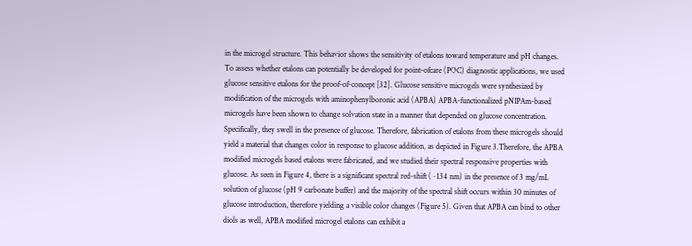in the microgel structure. This behavior shows the sensitivity of etalons toward temperature and pH changes.
To assess whether etalons can potentially be developed for point-ofcare (POC) diagnostic applications, we used glucose sensitive etalons for the proof-of-concept [32]. Glucose sensitive microgels were synthesized by modification of the microgels with aminophenylboronic acid (APBA) APBA-functionalized pNIPAm-based microgels have been shown to change solvation state in a manner that depended on glucose concentration. Specifically, they swell in the presence of glucose. Therefore, fabrication of etalons from these microgels should yield a material that changes color in response to glucose addition, as depicted in Figure 3.Therefore, the APBA modified microgels based etalons were fabricated, and we studied their spectral responsive properties with glucose. As seen in Figure 4, there is a significant spectral red-shift (~134 nm) in the presence of 3 mg/mL solution of glucose (pH 9 carbonate buffer) and the majority of the spectral shift occurs within 30 minutes of glucose introduction, therefore yielding a visible color changes (Figure 5). Given that APBA can bind to other diols as well, APBA modified microgel etalons can exhibit a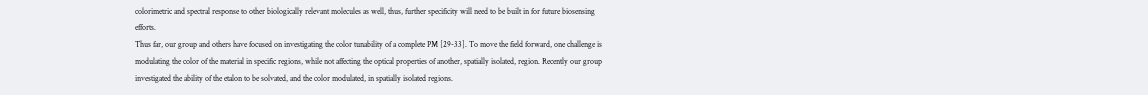colorimetric and spectral response to other biologically relevant molecules as well, thus, further specificity will need to be built in for future biosensing efforts.
Thus far, our group and others have focused on investigating the color tunability of a complete PM [29-33]. To move the field forward, one challenge is modulating the color of the material in specific regions, while not affecting the optical properties of another, spatially isolated, region. Recently our group investigated the ability of the etalon to be solvated, and the color modulated, in spatially isolated regions.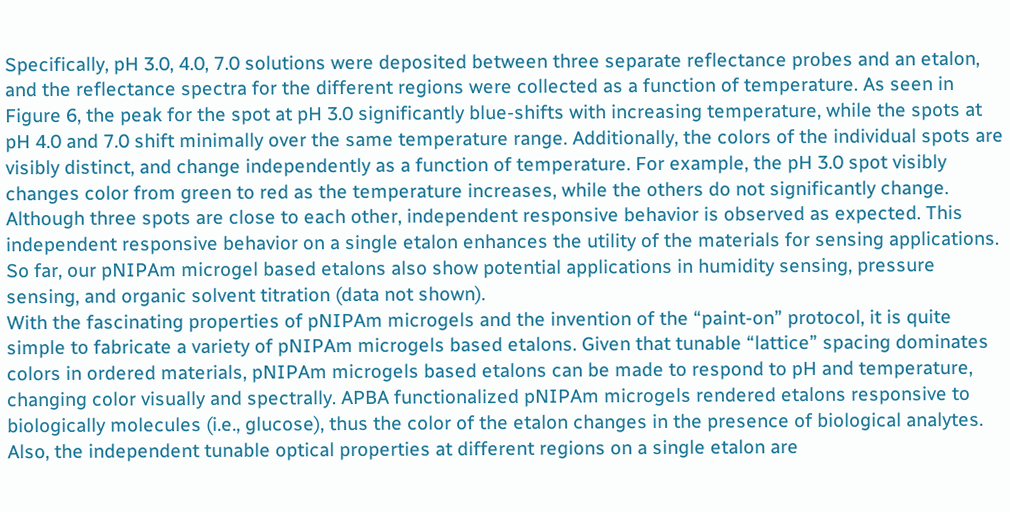Specifically, pH 3.0, 4.0, 7.0 solutions were deposited between three separate reflectance probes and an etalon, and the reflectance spectra for the different regions were collected as a function of temperature. As seen in Figure 6, the peak for the spot at pH 3.0 significantly blue-shifts with increasing temperature, while the spots at pH 4.0 and 7.0 shift minimally over the same temperature range. Additionally, the colors of the individual spots are visibly distinct, and change independently as a function of temperature. For example, the pH 3.0 spot visibly changes color from green to red as the temperature increases, while the others do not significantly change. Although three spots are close to each other, independent responsive behavior is observed as expected. This independent responsive behavior on a single etalon enhances the utility of the materials for sensing applications.
So far, our pNIPAm microgel based etalons also show potential applications in humidity sensing, pressure sensing, and organic solvent titration (data not shown).
With the fascinating properties of pNIPAm microgels and the invention of the “paint-on” protocol, it is quite simple to fabricate a variety of pNIPAm microgels based etalons. Given that tunable “lattice” spacing dominates colors in ordered materials, pNIPAm microgels based etalons can be made to respond to pH and temperature, changing color visually and spectrally. APBA functionalized pNIPAm microgels rendered etalons responsive to biologically molecules (i.e., glucose), thus the color of the etalon changes in the presence of biological analytes. Also, the independent tunable optical properties at different regions on a single etalon are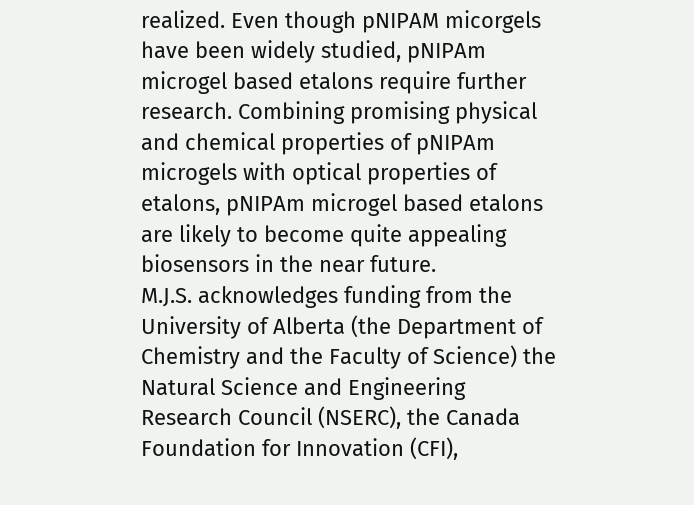realized. Even though pNIPAM micorgels have been widely studied, pNIPAm microgel based etalons require further research. Combining promising physical and chemical properties of pNIPAm microgels with optical properties of etalons, pNIPAm microgel based etalons are likely to become quite appealing biosensors in the near future.
M.J.S. acknowledges funding from the University of Alberta (the Department of Chemistry and the Faculty of Science) the Natural Science and Engineering Research Council (NSERC), the Canada Foundation for Innovation (CFI),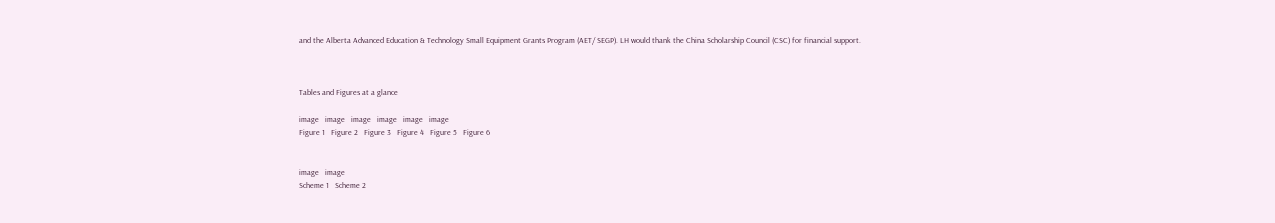and the Alberta Advanced Education & Technology Small Equipment Grants Program (AET/ SEGP). LH would thank the China Scholarship Council (CSC) for financial support.



Tables and Figures at a glance

image   image   image   image   image   image
Figure 1   Figure 2   Figure 3   Figure 4   Figure 5   Figure 6


image   image
Scheme 1   Scheme 2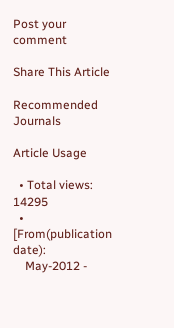Post your comment

Share This Article

Recommended Journals

Article Usage

  • Total views: 14295
  • [From(publication date):
    May-2012 -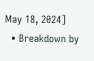May 18, 2024]
  • Breakdown by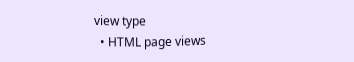view type
  • HTML page views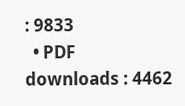: 9833
  • PDF downloads : 4462